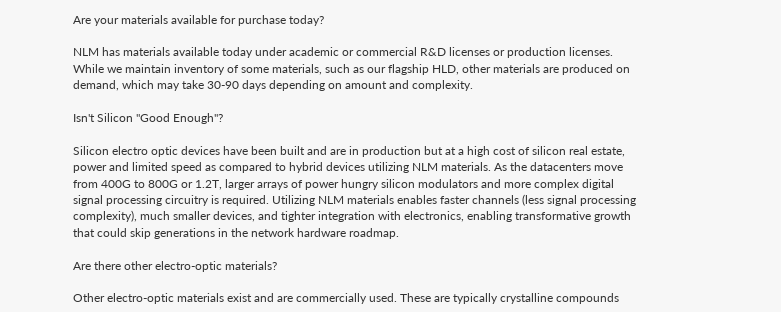Are your materials available for purchase today?

NLM has materials available today under academic or commercial R&D licenses or production licenses. While we maintain inventory of some materials, such as our flagship HLD, other materials are produced on demand, which may take 30-90 days depending on amount and complexity.

Isn't Silicon "Good Enough"?

Silicon electro optic devices have been built and are in production but at a high cost of silicon real estate, power and limited speed as compared to hybrid devices utilizing NLM materials. As the datacenters move from 400G to 800G or 1.2T, larger arrays of power hungry silicon modulators and more complex digital signal processing circuitry is required. Utilizing NLM materials enables faster channels (less signal processing complexity), much smaller devices, and tighter integration with electronics, enabling transformative growth that could skip generations in the network hardware roadmap.

Are there other electro-optic materials?

Other electro-optic materials exist and are commercially used. These are typically crystalline compounds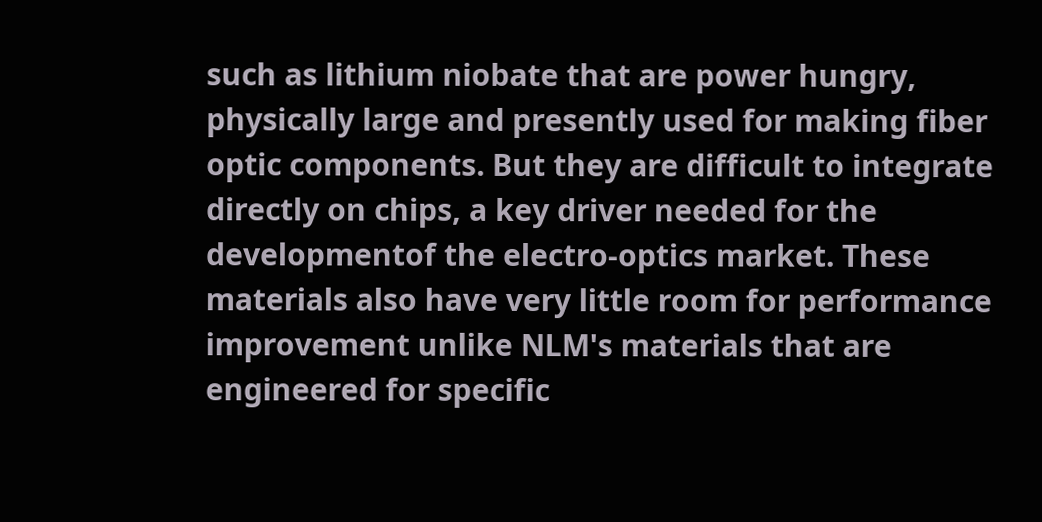such as lithium niobate that are power hungry, physically large and presently used for making fiber optic components. But they are difficult to integrate directly on chips, a key driver needed for the developmentof the electro-optics market. These materials also have very little room for performance improvement unlike NLM's materials that are engineered for specific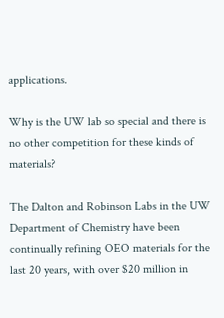applications.

Why is the UW lab so special and there is no other competition for these kinds of materials?

The Dalton and Robinson Labs in the UW Department of Chemistry have been continually refining OEO materials for the last 20 years, with over $20 million in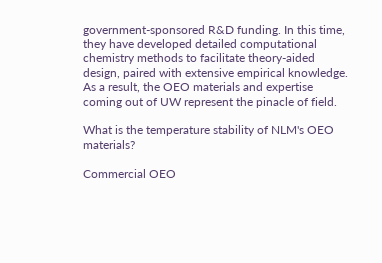government-sponsored R&D funding. In this time, they have developed detailed computational chemistry methods to facilitate theory-aided design, paired with extensive empirical knowledge. As a result, the OEO materials and expertise coming out of UW represent the pinacle of field.

What is the temperature stability of NLM's OEO materials?

Commercial OEO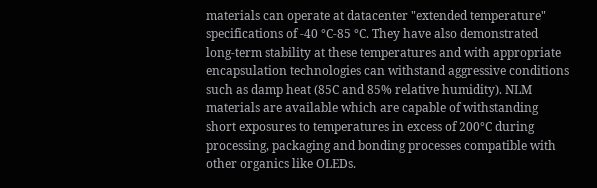materials can operate at datacenter "extended temperature" specifications of -40 °C-85 °C. They have also demonstrated long-term stability at these temperatures and with appropriate encapsulation technologies can withstand aggressive conditions such as damp heat (85C and 85% relative humidity). NLM materials are available which are capable of withstanding short exposures to temperatures in excess of 200°C during processing, packaging and bonding processes compatible with other organics like OLEDs.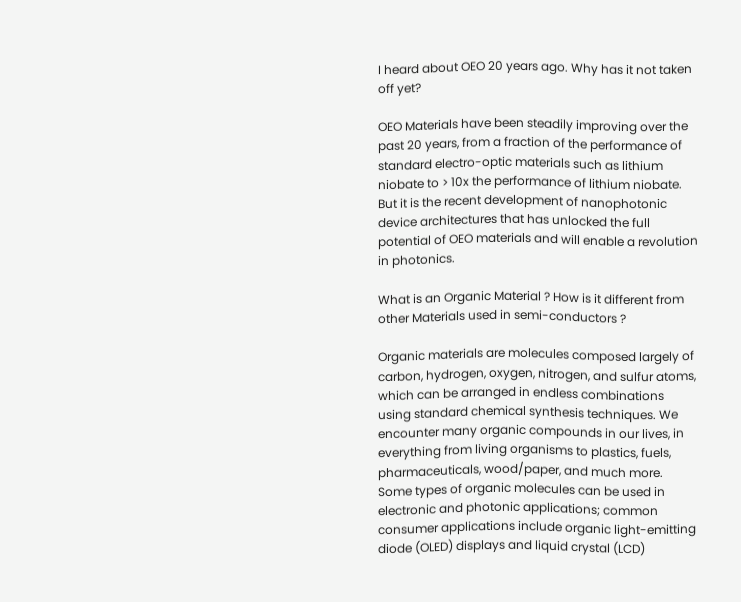I heard about OEO 20 years ago. Why has it not taken off yet?

OEO Materials have been steadily improving over the past 20 years, from a fraction of the performance of standard electro-optic materials such as lithium niobate to > 10x the performance of lithium niobate. But it is the recent development of nanophotonic device architectures that has unlocked the full potential of OEO materials and will enable a revolution in photonics.

What is an Organic Material ? How is it different from other Materials used in semi-conductors ?

Organic materials are molecules composed largely of carbon, hydrogen, oxygen, nitrogen, and sulfur atoms, which can be arranged in endless combinations using standard chemical synthesis techniques. We encounter many organic compounds in our lives, in everything from living organisms to plastics, fuels, pharmaceuticals, wood/paper, and much more. Some types of organic molecules can be used in electronic and photonic applications; common consumer applications include organic light-emitting diode (OLED) displays and liquid crystal (LCD)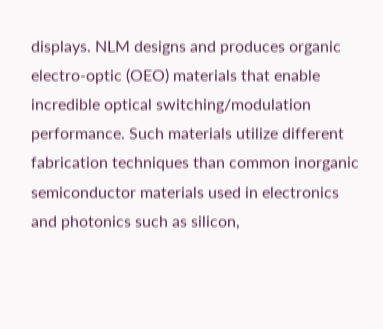displays. NLM designs and produces organic electro-optic (OEO) materials that enable incredible optical switching/modulation performance. Such materials utilize different fabrication techniques than common inorganic semiconductor materials used in electronics and photonics such as silicon,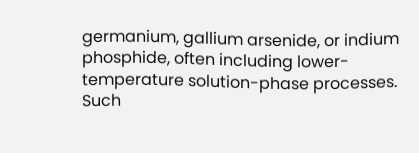germanium, gallium arsenide, or indium phosphide, often including lower-temperature solution-phase processes. Such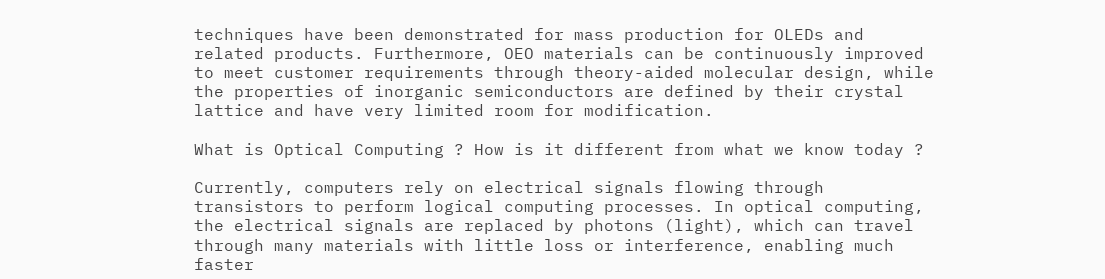techniques have been demonstrated for mass production for OLEDs and related products. Furthermore, OEO materials can be continuously improved to meet customer requirements through theory-aided molecular design, while the properties of inorganic semiconductors are defined by their crystal lattice and have very limited room for modification.

What is Optical Computing ? How is it different from what we know today ?

Currently, computers rely on electrical signals flowing through transistors to perform logical computing processes. In optical computing, the electrical signals are replaced by photons (light), which can travel through many materials with little loss or interference, enabling much faster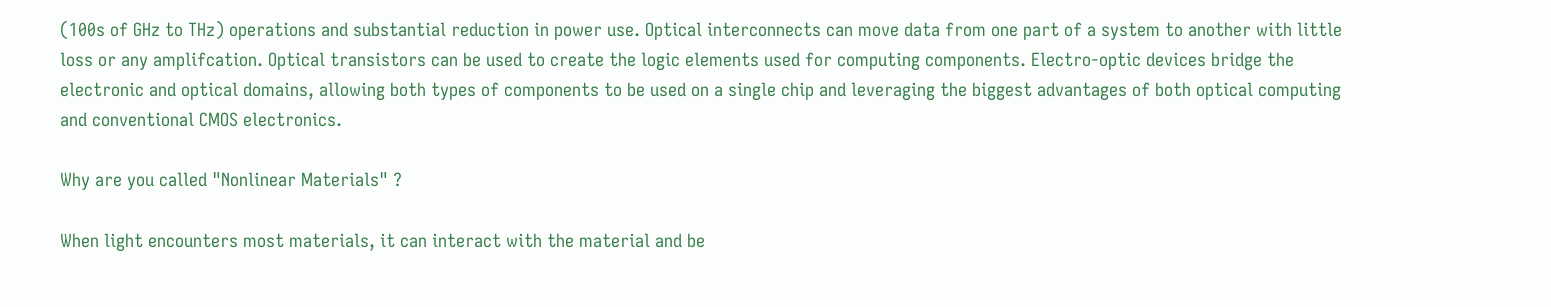(100s of GHz to THz) operations and substantial reduction in power use. Optical interconnects can move data from one part of a system to another with little loss or any amplifcation. Optical transistors can be used to create the logic elements used for computing components. Electro-optic devices bridge the electronic and optical domains, allowing both types of components to be used on a single chip and leveraging the biggest advantages of both optical computing and conventional CMOS electronics.

Why are you called "Nonlinear Materials" ?

When light encounters most materials, it can interact with the material and be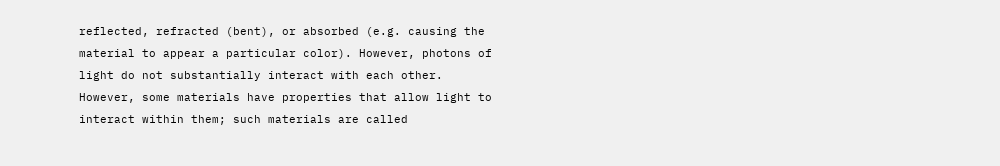reflected, refracted (bent), or absorbed (e.g. causing the material to appear a particular color). However, photons of light do not substantially interact with each other. However, some materials have properties that allow light to interact within them; such materials are called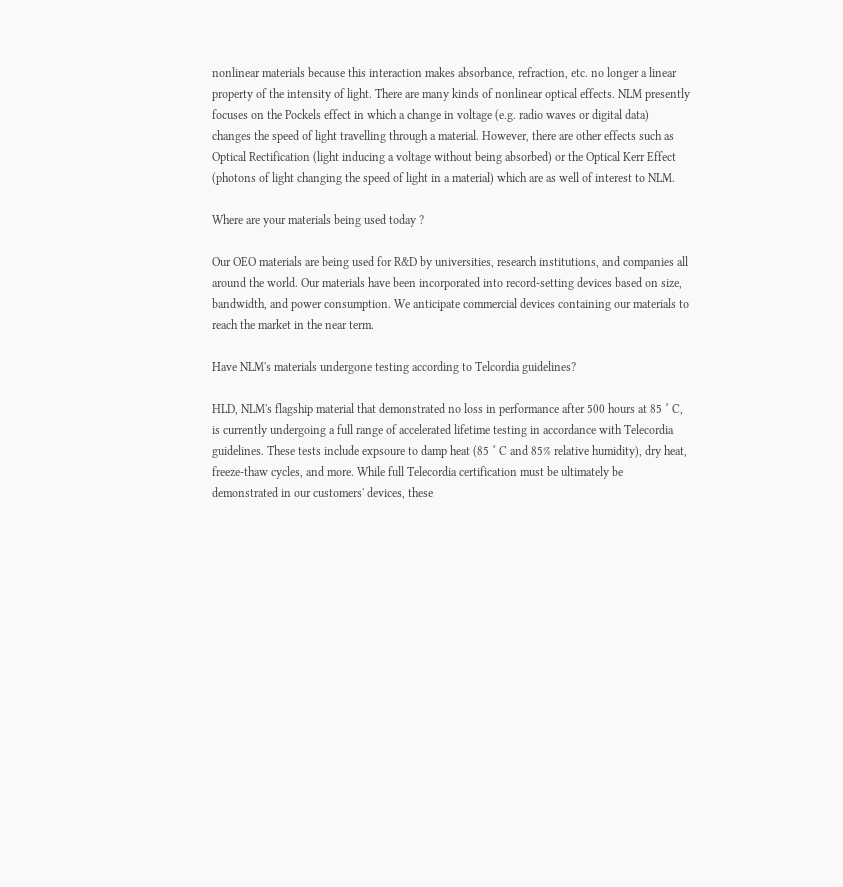nonlinear materials because this interaction makes absorbance, refraction, etc. no longer a linear property of the intensity of light. There are many kinds of nonlinear optical effects. NLM presently focuses on the Pockels effect in which a change in voltage (e.g. radio waves or digital data) changes the speed of light travelling through a material. However, there are other effects such as Optical Rectification (light inducing a voltage without being absorbed) or the Optical Kerr Effect (photons of light changing the speed of light in a material) which are as well of interest to NLM.

Where are your materials being used today ?

Our OEO materials are being used for R&D by universities, research institutions, and companies all around the world. Our materials have been incorporated into record-setting devices based on size, bandwidth, and power consumption. We anticipate commercial devices containing our materials to reach the market in the near term.

Have NLM's materials undergone testing according to Telcordia guidelines?

HLD, NLM's flagship material that demonstrated no loss in performance after 500 hours at 85 ˚ C, is currently undergoing a full range of accelerated lifetime testing in accordance with Telecordia guidelines. These tests include expsoure to damp heat (85 ˚ C and 85% relative humidity), dry heat, freeze-thaw cycles, and more. While full Telecordia certification must be ultimately be demonstrated in our customers' devices, these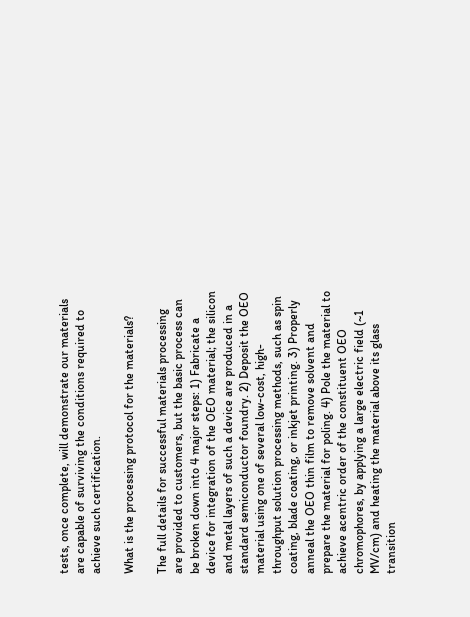tests, once complete, will demonstrate our materials are capable of surviving the conditions required to achieve such certification.

What is the processing protocol for the materials?

The full details for successful materials processing are provided to customers, but the basic process can be broken down into 4 major steps: 1) Fabricate a device for integration of the OEO material; the silicon and metal layers of such a device are produced in a standard semiconductor foundry. 2) Deposit the OEO material using one of several low-cost, high-throughput solution processing methods, such as spin coating, blade coating, or inkjet printing. 3) Properly anneal the OEO thin film to remove solvent and prepare the material for poling. 4) Pole the material to achieve acentric order of the constituent OEO chromophores, by applying a large electric field (~1 MV/cm) and heating the material above its glass transition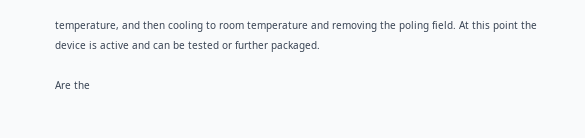temperature, and then cooling to room temperature and removing the poling field. At this point the device is active and can be tested or further packaged.

Are the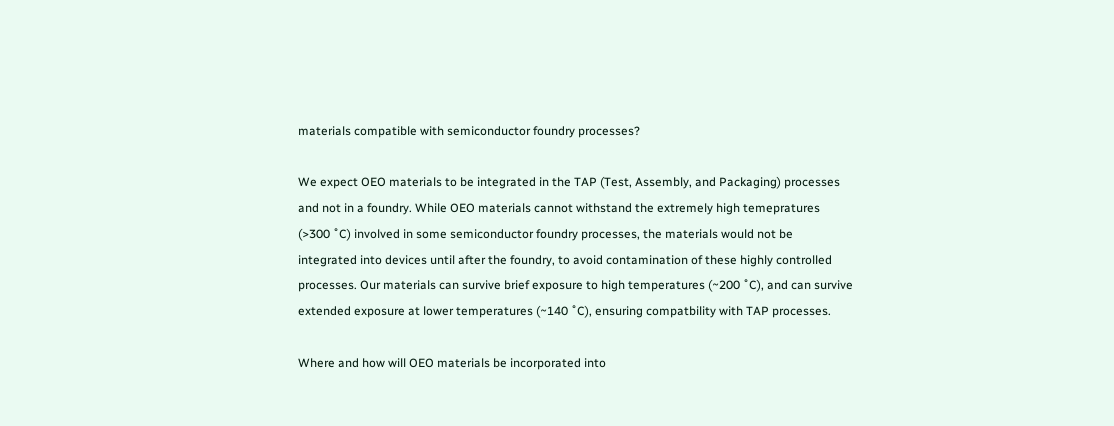materials compatible with semiconductor foundry processes?

We expect OEO materials to be integrated in the TAP (Test, Assembly, and Packaging) processes and not in a foundry. While OEO materials cannot withstand the extremely high temepratures (>300 ˚C) involved in some semiconductor foundry processes, the materials would not be integrated into devices until after the foundry, to avoid contamination of these highly controlled processes. Our materials can survive brief exposure to high temperatures (~200 ˚C), and can survive extended exposure at lower temperatures (~140 ˚C), ensuring compatbility with TAP processes.

Where and how will OEO materials be incorporated into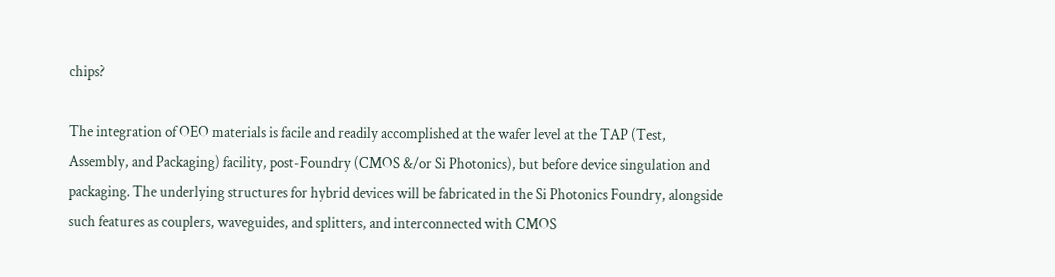chips?

The integration of OEO materials is facile and readily accomplished at the wafer level at the TAP (Test, Assembly, and Packaging) facility, post-Foundry (CMOS &/or Si Photonics), but before device singulation and packaging. The underlying structures for hybrid devices will be fabricated in the Si Photonics Foundry, alongside such features as couplers, waveguides, and splitters, and interconnected with CMOS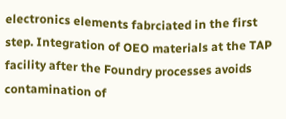electronics elements fabrciated in the first step. Integration of OEO materials at the TAP facility after the Foundry processes avoids contamination of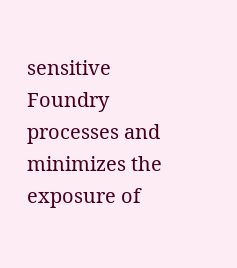sensitive Foundry processes and minimizes the exposure of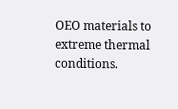OEO materials to extreme thermal conditions.